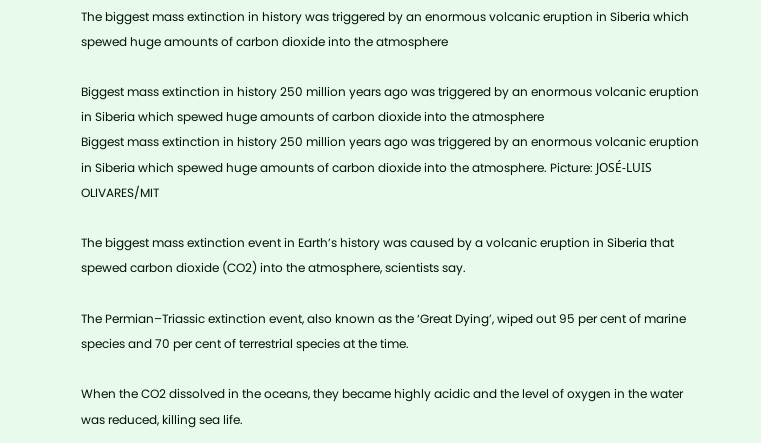The biggest mass extinction in history was triggered by an enormous volcanic eruption in Siberia which spewed huge amounts of carbon dioxide into the atmosphere

Biggest mass extinction in history 250 million years ago was triggered by an enormous volcanic eruption in Siberia which spewed huge amounts of carbon dioxide into the atmosphere
Biggest mass extinction in history 250 million years ago was triggered by an enormous volcanic eruption in Siberia which spewed huge amounts of carbon dioxide into the atmosphere. Picture: JOSÉ-LUIS OLIVARES/MIT

The biggest mass extinction event in Earth’s history was caused by a volcanic eruption in Siberia that spewed carbon dioxide (CO2) into the atmosphere, scientists say.

The Permian–Triassic extinction event, also known as the ‘Great Dying’, wiped out 95 per cent of marine species and 70 per cent of terrestrial species at the time.

When the CO2 dissolved in the oceans, they became highly acidic and the level of oxygen in the water was reduced, killing sea life.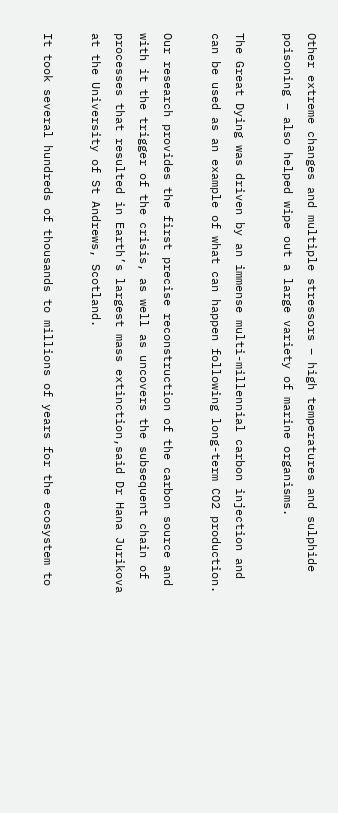Other extreme changes and multiple stressors – high temperatures and sulphide poisoning – also helped wipe out a large variety of marine organisms.

The Great Dying was driven by an immense multi-millennial carbon injection and can be used as an example of what can happen following long-term CO2 production.

Our research provides the first precise reconstruction of the carbon source and with it the trigger of the crisis, as well as uncovers the subsequent chain of processes that resulted in Earth’s largest mass extinction,said Dr Hana Jurikova at the University of St Andrews, Scotland.

It took several hundreds of thousands to millions of years for the ecosystem to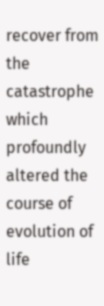recover from the catastrophe which profoundly altered the course of evolution of life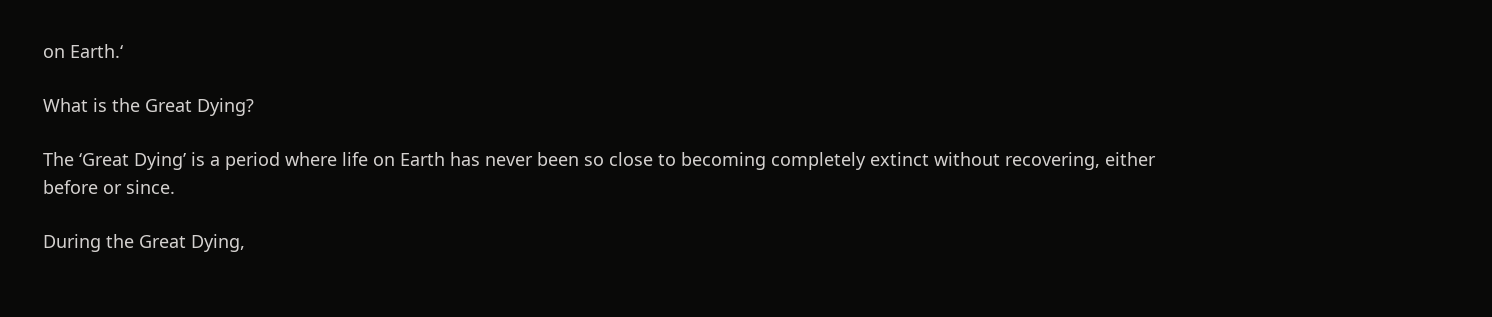on Earth.‘

What is the Great Dying?

The ‘Great Dying’ is a period where life on Earth has never been so close to becoming completely extinct without recovering, either before or since.

During the Great Dying,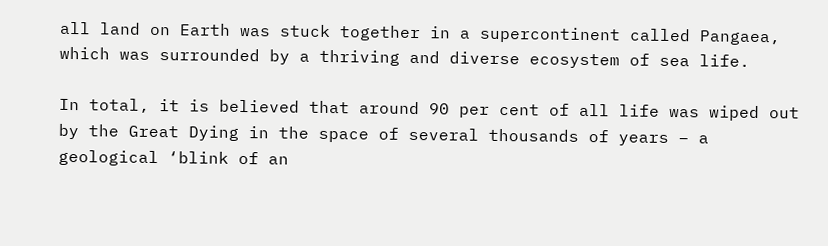all land on Earth was stuck together in a supercontinent called Pangaea, which was surrounded by a thriving and diverse ecosystem of sea life.

In total, it is believed that around 90 per cent of all life was wiped out by the Great Dying in the space of several thousands of years – a geological ‘blink of an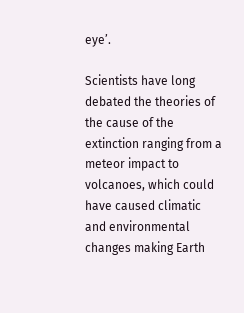eye’.

Scientists have long debated the theories of the cause of the extinction ranging from a meteor impact to volcanoes, which could have caused climatic and environmental changes making Earth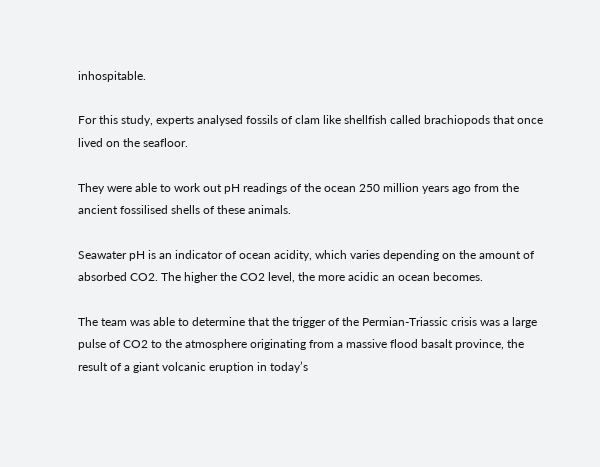inhospitable.

For this study, experts analysed fossils of clam like shellfish called brachiopods that once lived on the seafloor.

They were able to work out pH readings of the ocean 250 million years ago from the ancient fossilised shells of these animals.

Seawater pH is an indicator of ocean acidity, which varies depending on the amount of absorbed CO2. The higher the CO2 level, the more acidic an ocean becomes.

The team was able to determine that the trigger of the Permian-Triassic crisis was a large pulse of CO2 to the atmosphere originating from a massive flood basalt province, the result of a giant volcanic eruption in today’s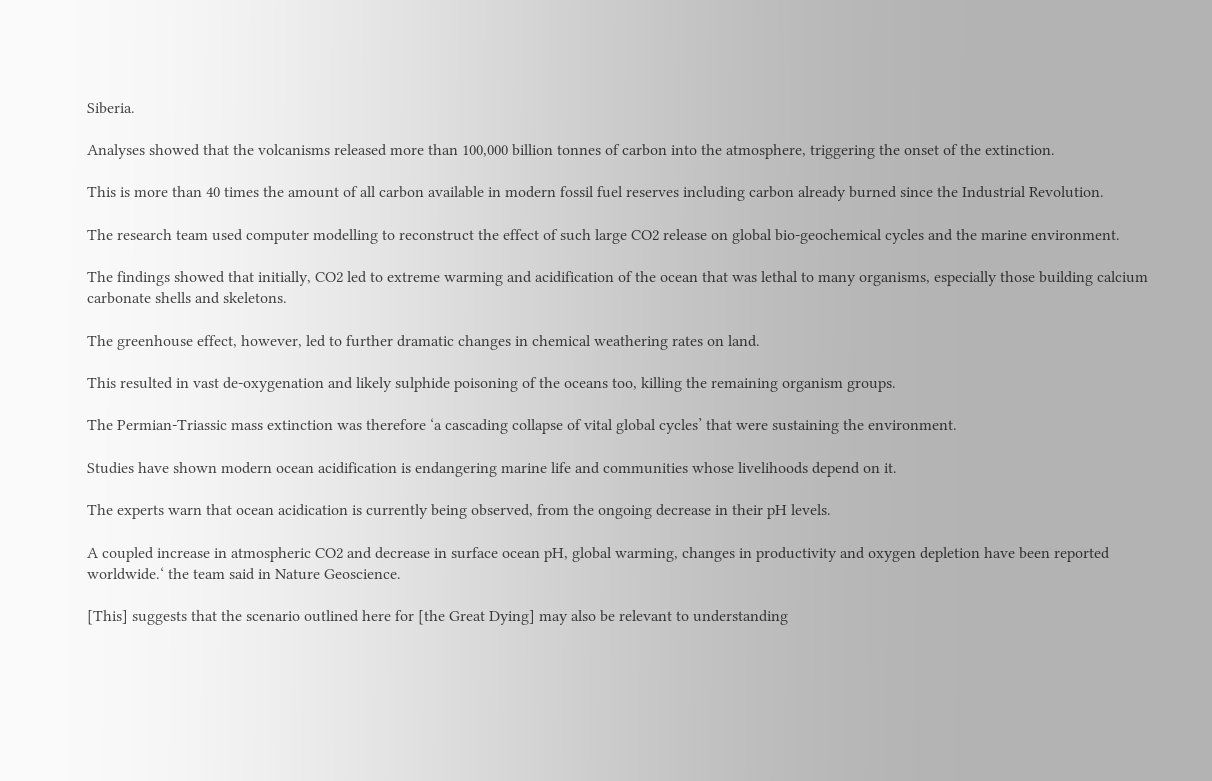Siberia.

Analyses showed that the volcanisms released more than 100,000 billion tonnes of carbon into the atmosphere, triggering the onset of the extinction.

This is more than 40 times the amount of all carbon available in modern fossil fuel reserves including carbon already burned since the Industrial Revolution.

The research team used computer modelling to reconstruct the effect of such large CO2 release on global bio-geochemical cycles and the marine environment.

The findings showed that initially, CO2 led to extreme warming and acidification of the ocean that was lethal to many organisms, especially those building calcium carbonate shells and skeletons.

The greenhouse effect, however, led to further dramatic changes in chemical weathering rates on land.

This resulted in vast de-oxygenation and likely sulphide poisoning of the oceans too, killing the remaining organism groups.

The Permian-Triassic mass extinction was therefore ‘a cascading collapse of vital global cycles’ that were sustaining the environment.

Studies have shown modern ocean acidification is endangering marine life and communities whose livelihoods depend on it.

The experts warn that ocean acidication is currently being observed, from the ongoing decrease in their pH levels.

A coupled increase in atmospheric CO2 and decrease in surface ocean pH, global warming, changes in productivity and oxygen depletion have been reported worldwide.‘ the team said in Nature Geoscience.

[This] suggests that the scenario outlined here for [the Great Dying] may also be relevant to understanding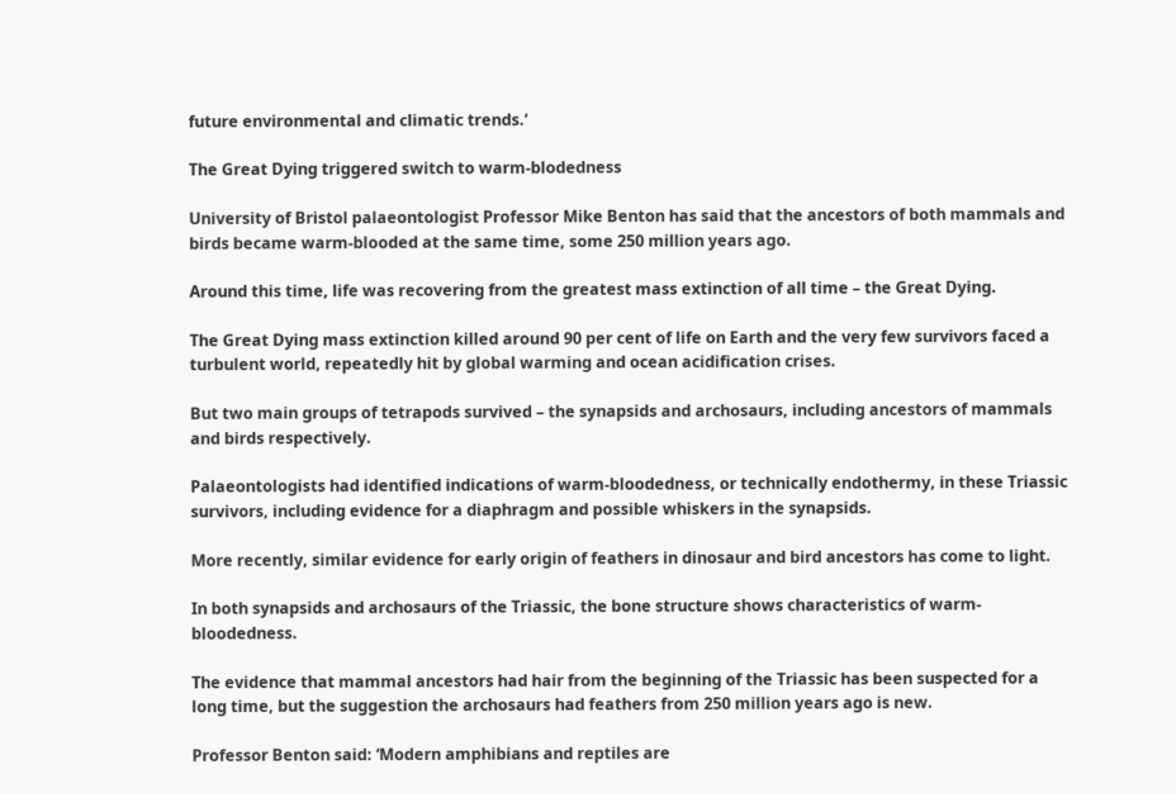future environmental and climatic trends.‘

The Great Dying triggered switch to warm-blodedness

University of Bristol palaeontologist Professor Mike Benton has said that the ancestors of both mammals and birds became warm-blooded at the same time, some 250 million years ago.

Around this time, life was recovering from the greatest mass extinction of all time – the Great Dying.

The Great Dying mass extinction killed around 90 per cent of life on Earth and the very few survivors faced a turbulent world, repeatedly hit by global warming and ocean acidification crises.

But two main groups of tetrapods survived – the synapsids and archosaurs, including ancestors of mammals and birds respectively.

Palaeontologists had identified indications of warm-bloodedness, or technically endothermy, in these Triassic survivors, including evidence for a diaphragm and possible whiskers in the synapsids.

More recently, similar evidence for early origin of feathers in dinosaur and bird ancestors has come to light.

In both synapsids and archosaurs of the Triassic, the bone structure shows characteristics of warm-bloodedness.

The evidence that mammal ancestors had hair from the beginning of the Triassic has been suspected for a long time, but the suggestion the archosaurs had feathers from 250 million years ago is new.

Professor Benton said: ‘Modern amphibians and reptiles are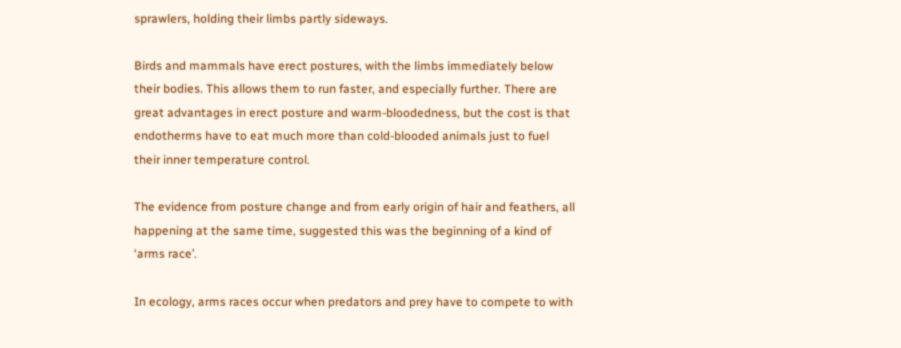sprawlers, holding their limbs partly sideways.

Birds and mammals have erect postures, with the limbs immediately below their bodies. This allows them to run faster, and especially further. There are great advantages in erect posture and warm-bloodedness, but the cost is that endotherms have to eat much more than cold-blooded animals just to fuel their inner temperature control.

The evidence from posture change and from early origin of hair and feathers, all happening at the same time, suggested this was the beginning of a kind of ‘arms race’.

In ecology, arms races occur when predators and prey have to compete to with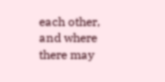each other, and where there may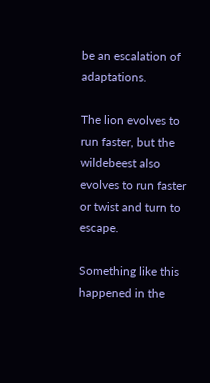be an escalation of adaptations.

The lion evolves to run faster, but the wildebeest also evolves to run faster or twist and turn to escape.

Something like this happened in the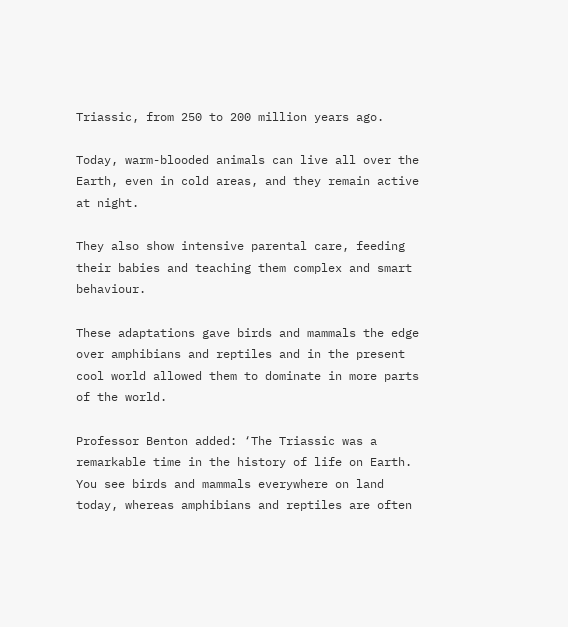Triassic, from 250 to 200 million years ago.

Today, warm-blooded animals can live all over the Earth, even in cold areas, and they remain active at night.

They also show intensive parental care, feeding their babies and teaching them complex and smart behaviour.

These adaptations gave birds and mammals the edge over amphibians and reptiles and in the present cool world allowed them to dominate in more parts of the world.

Professor Benton added: ‘The Triassic was a remarkable time in the history of life on Earth. You see birds and mammals everywhere on land today, whereas amphibians and reptiles are often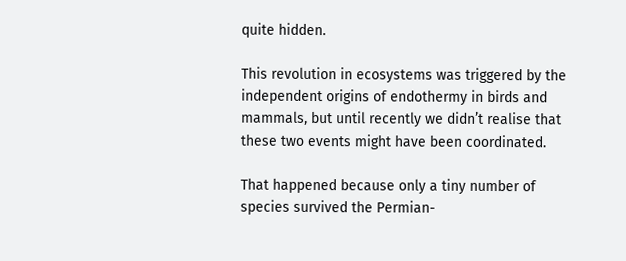quite hidden.

This revolution in ecosystems was triggered by the independent origins of endothermy in birds and mammals, but until recently we didn’t realise that these two events might have been coordinated.

That happened because only a tiny number of species survived the Permian-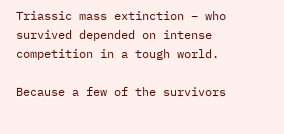Triassic mass extinction – who survived depended on intense competition in a tough world.

Because a few of the survivors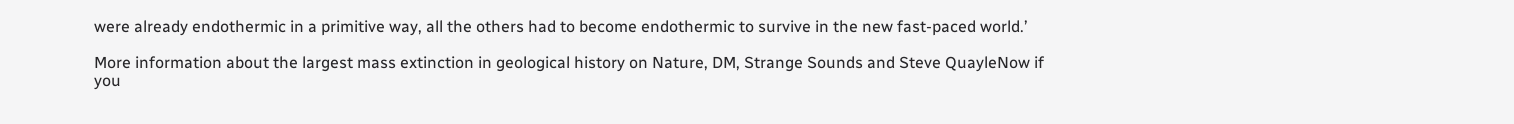were already endothermic in a primitive way, all the others had to become endothermic to survive in the new fast-paced world.’

More information about the largest mass extinction in geological history on Nature, DM, Strange Sounds and Steve QuayleNow if you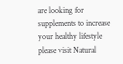are looking for supplements to increase your healthy lifestyle please visit Natural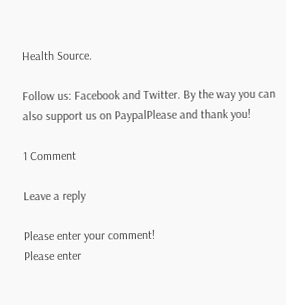Health Source.

Follow us: Facebook and Twitter. By the way you can also support us on PaypalPlease and thank you!

1 Comment

Leave a reply

Please enter your comment!
Please enter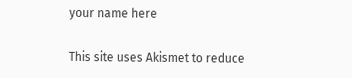your name here

This site uses Akismet to reduce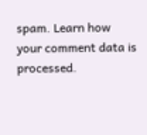spam. Learn how your comment data is processed.